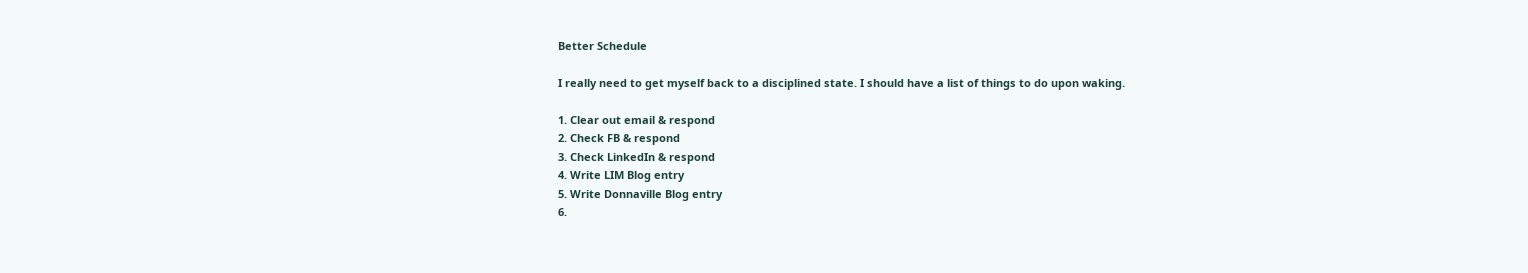Better Schedule

I really need to get myself back to a disciplined state. I should have a list of things to do upon waking.

1. Clear out email & respond
2. Check FB & respond
3. Check LinkedIn & respond
4. Write LIM Blog entry
5. Write Donnaville Blog entry
6.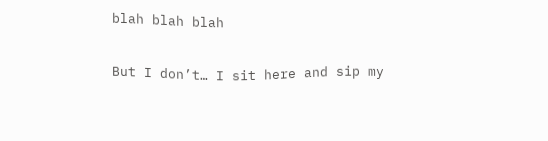blah blah blah

But I don’t… I sit here and sip my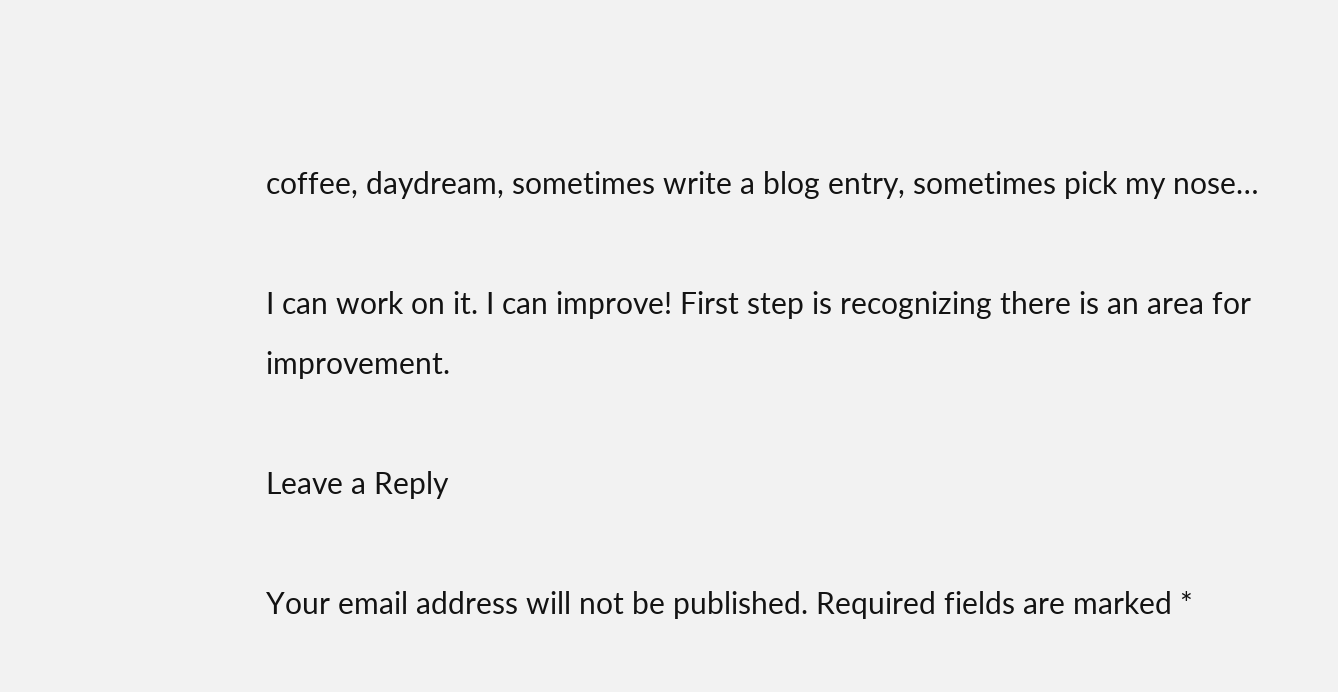coffee, daydream, sometimes write a blog entry, sometimes pick my nose…

I can work on it. I can improve! First step is recognizing there is an area for improvement.

Leave a Reply

Your email address will not be published. Required fields are marked *